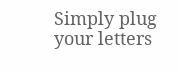Simply plug your letters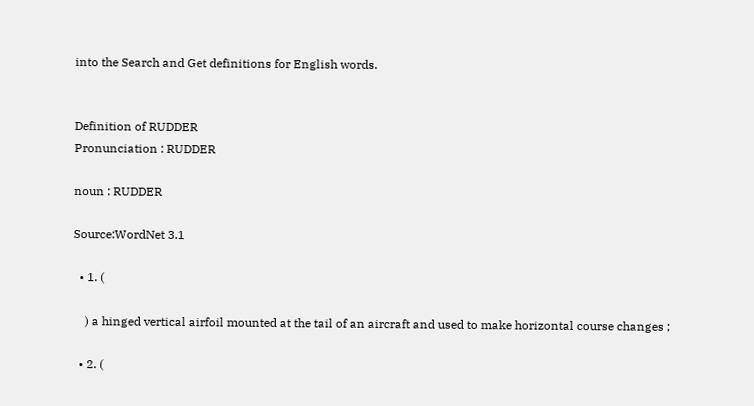into the Search and Get definitions for English words.


Definition of RUDDER
Pronunciation : RUDDER

noun : RUDDER

Source:WordNet 3.1

  • 1. (

    ) a hinged vertical airfoil mounted at the tail of an aircraft and used to make horizontal course changes ;

  • 2. (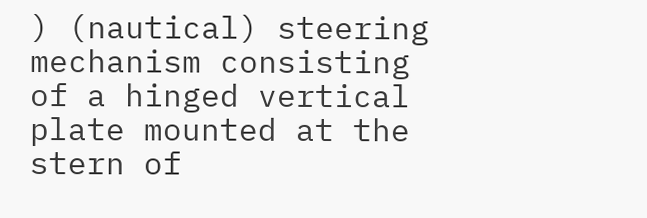) (nautical) steering mechanism consisting of a hinged vertical plate mounted at the stern of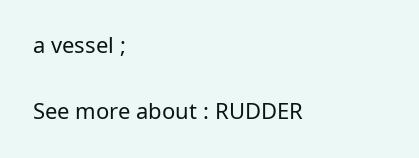a vessel ;

See more about : RUDDER